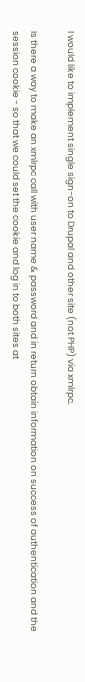I would like to implement single sign-on to Drupal and other site (not PHP) via xmlrpc.

Is there a way to make an xmlrpc call with user name & password and in return obtain information on success of authentication and the session cookie - so that we could set the cookie and log in to both sites at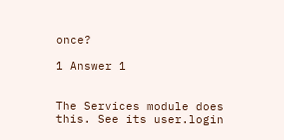once?

1 Answer 1


The Services module does this. See its user.login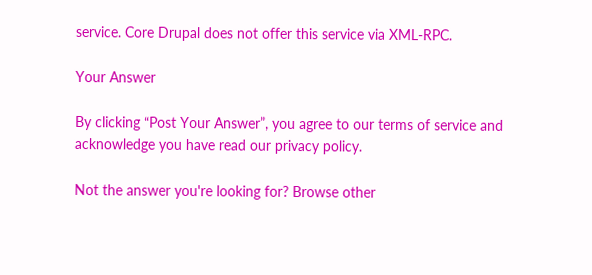service. Core Drupal does not offer this service via XML-RPC.

Your Answer

By clicking “Post Your Answer”, you agree to our terms of service and acknowledge you have read our privacy policy.

Not the answer you're looking for? Browse other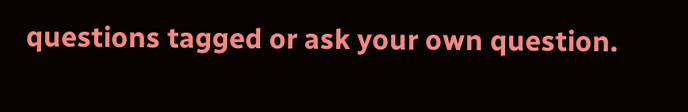questions tagged or ask your own question.